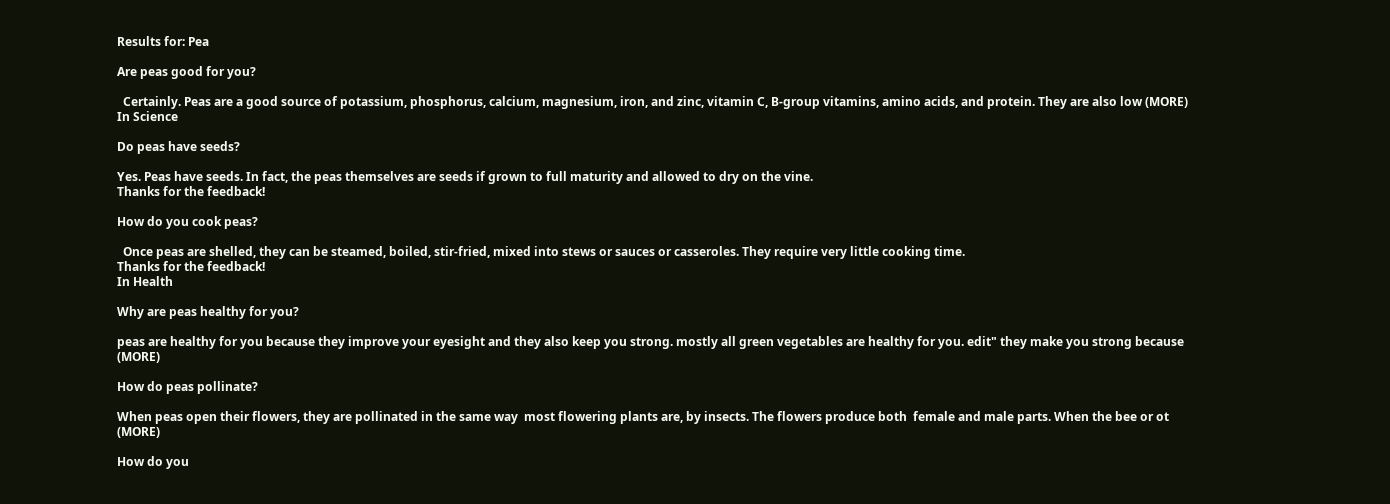Results for: Pea

Are peas good for you?

  Certainly. Peas are a good source of potassium, phosphorus, calcium, magnesium, iron, and zinc, vitamin C, B-group vitamins, amino acids, and protein. They are also low (MORE)
In Science

Do peas have seeds?

Yes. Peas have seeds. In fact, the peas themselves are seeds if grown to full maturity and allowed to dry on the vine.
Thanks for the feedback!

How do you cook peas?

  Once peas are shelled, they can be steamed, boiled, stir-fried, mixed into stews or sauces or casseroles. They require very little cooking time.
Thanks for the feedback!
In Health

Why are peas healthy for you?

peas are healthy for you because they improve your eyesight and they also keep you strong. mostly all green vegetables are healthy for you. edit" they make you strong because (MORE)

How do peas pollinate?

When peas open their flowers, they are pollinated in the same way  most flowering plants are, by insects. The flowers produce both  female and male parts. When the bee or ot (MORE)

How do you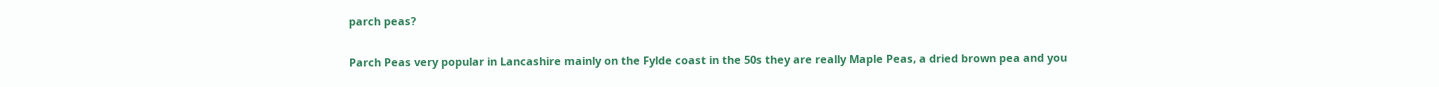parch peas?

Parch Peas very popular in Lancashire mainly on the Fylde coast in the 50s they are really Maple Peas, a dried brown pea and you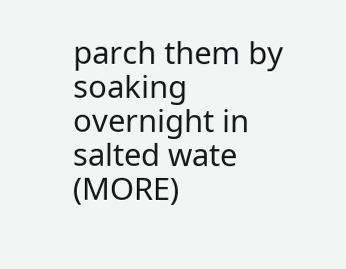parch them by soaking overnight in salted wate (MORE)